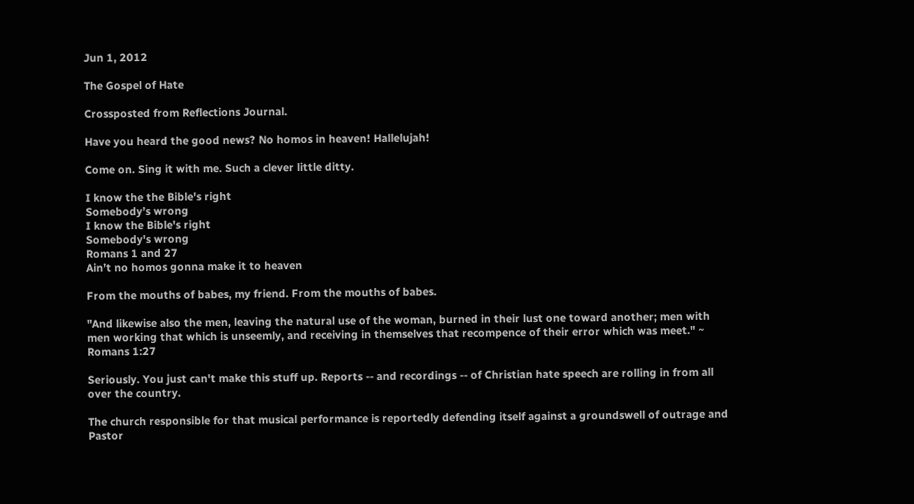Jun 1, 2012

The Gospel of Hate

Crossposted from Reflections Journal.

Have you heard the good news? No homos in heaven! Hallelujah!

Come on. Sing it with me. Such a clever little ditty.

I know the the Bible's right
Somebody’s wrong
I know the Bible's right
Somebody's wrong
Romans 1 and 27
Ain’t no homos gonna make it to heaven

From the mouths of babes, my friend. From the mouths of babes.

"And likewise also the men, leaving the natural use of the woman, burned in their lust one toward another; men with men working that which is unseemly, and receiving in themselves that recompence of their error which was meet." ~ Romans 1:27

Seriously. You just can't make this stuff up. Reports -- and recordings -- of Christian hate speech are rolling in from all over the country.

The church responsible for that musical performance is reportedly defending itself against a groundswell of outrage and Pastor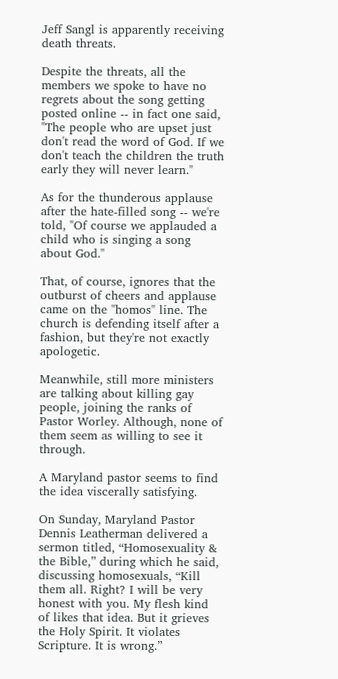Jeff Sangl is apparently receiving death threats.

Despite the threats, all the members we spoke to have no regrets about the song getting posted online -- in fact one said, "The people who are upset just don't read the word of God. If we don't teach the children the truth early they will never learn."

As for the thunderous applause after the hate-filled song -- we're told, "Of course we applauded a child who is singing a song about God."

That, of course, ignores that the outburst of cheers and applause came on the "homos" line. The church is defending itself after a fashion, but they're not exactly apologetic.

Meanwhile, still more ministers are talking about killing gay people, joining the ranks of Pastor Worley. Although, none of them seem as willing to see it through.

A Maryland pastor seems to find the idea viscerally satisfying.

On Sunday, Maryland Pastor Dennis Leatherman delivered a sermon titled, “Homosexuality & the Bible,” during which he said, discussing homosexuals, “Kill them all. Right? I will be very honest with you. My flesh kind of likes that idea. But it grieves the Holy Spirit. It violates Scripture. It is wrong.”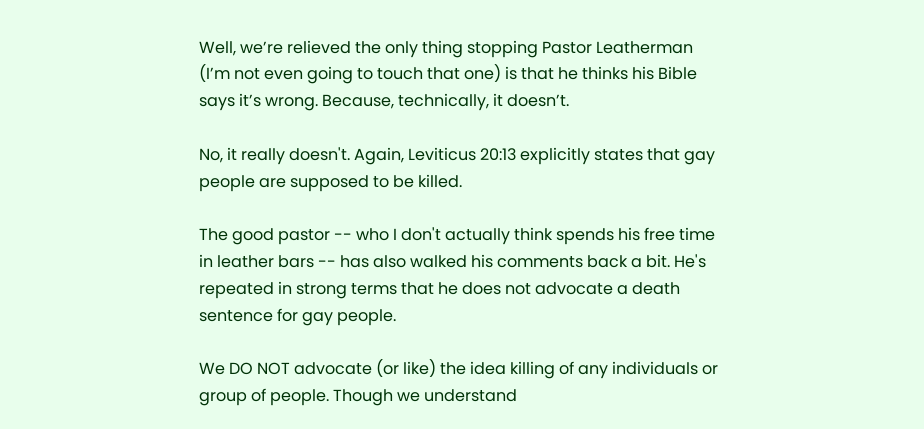Well, we’re relieved the only thing stopping Pastor Leatherman (I’m not even going to touch that one) is that he thinks his Bible says it’s wrong. Because, technically, it doesn’t.

No, it really doesn't. Again, Leviticus 20:13 explicitly states that gay people are supposed to be killed.

The good pastor -- who I don't actually think spends his free time in leather bars -- has also walked his comments back a bit. He's repeated in strong terms that he does not advocate a death sentence for gay people.

We DO NOT advocate (or like) the idea killing of any individuals or group of people. Though we understand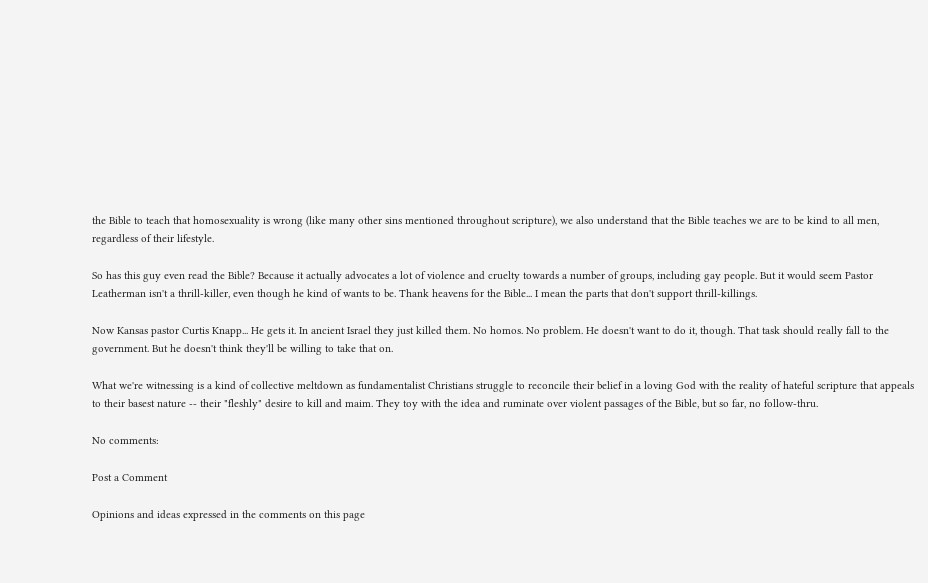the Bible to teach that homosexuality is wrong (like many other sins mentioned throughout scripture), we also understand that the Bible teaches we are to be kind to all men, regardless of their lifestyle.

So has this guy even read the Bible? Because it actually advocates a lot of violence and cruelty towards a number of groups, including gay people. But it would seem Pastor Leatherman isn't a thrill-killer, even though he kind of wants to be. Thank heavens for the Bible... I mean the parts that don't support thrill-killings.

Now Kansas pastor Curtis Knapp... He gets it. In ancient Israel they just killed them. No homos. No problem. He doesn't want to do it, though. That task should really fall to the government. But he doesn't think they'll be willing to take that on.

What we're witnessing is a kind of collective meltdown as fundamentalist Christians struggle to reconcile their belief in a loving God with the reality of hateful scripture that appeals to their basest nature -- their "fleshly" desire to kill and maim. They toy with the idea and ruminate over violent passages of the Bible, but so far, no follow-thru.

No comments:

Post a Comment

Opinions and ideas expressed in the comments on this page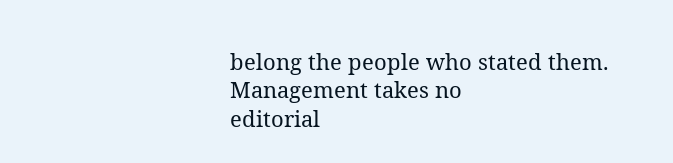belong the people who stated them. Management takes no
editorial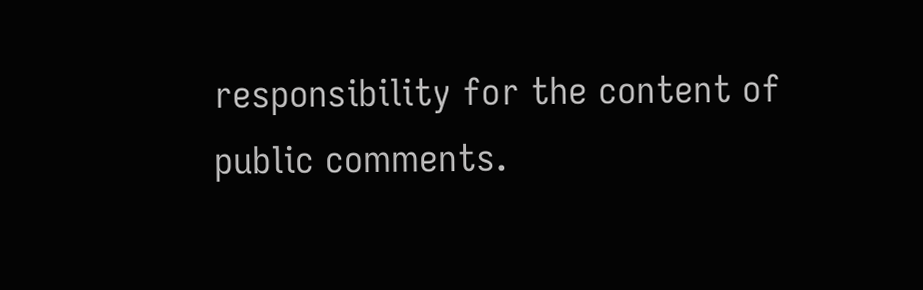responsibility for the content of public comments.